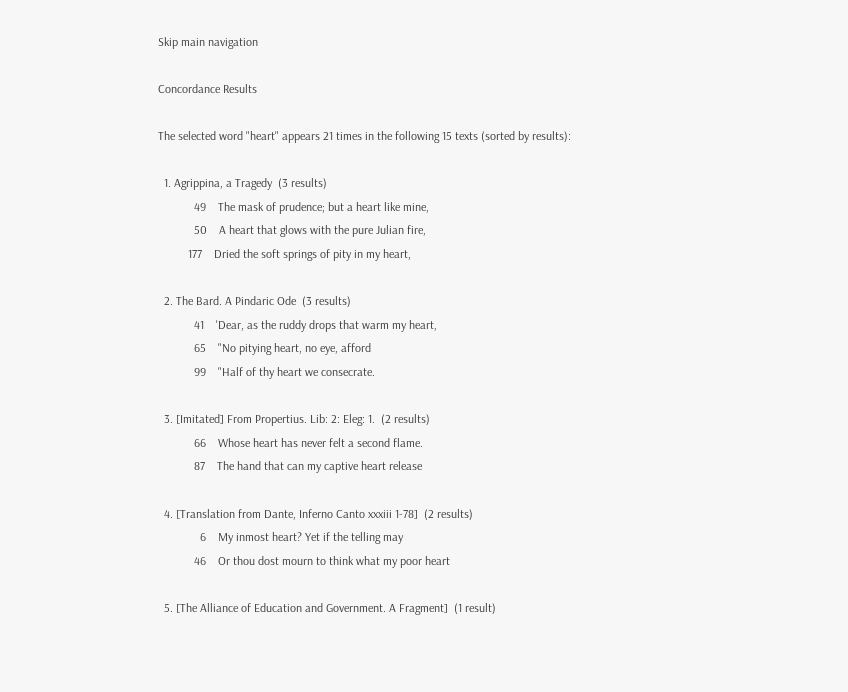Skip main navigation

Concordance Results

The selected word "heart" appears 21 times in the following 15 texts (sorted by results):

  1. Agrippina, a Tragedy  (3 results)
            49    The mask of prudence; but a heart like mine,
            50    A heart that glows with the pure Julian fire,
          177    Dried the soft springs of pity in my heart,

  2. The Bard. A Pindaric Ode  (3 results)
            41    'Dear, as the ruddy drops that warm my heart,
            65    "No pitying heart, no eye, afford
            99    "Half of thy heart we consecrate.

  3. [Imitated] From Propertius. Lib: 2: Eleg: 1.  (2 results)
            66    Whose heart has never felt a second flame.
            87    The hand that can my captive heart release

  4. [Translation from Dante, Inferno Canto xxxiii 1-78]  (2 results)
              6    My inmost heart? Yet if the telling may
            46    Or thou dost mourn to think what my poor heart

  5. [The Alliance of Education and Government. A Fragment]  (1 result)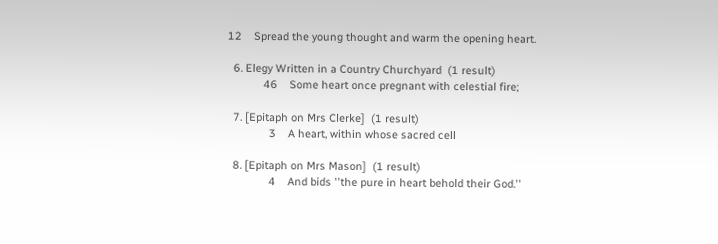12    Spread the young thought and warm the opening heart.

  6. Elegy Written in a Country Churchyard  (1 result)
            46    Some heart once pregnant with celestial fire;

  7. [Epitaph on Mrs Clerke]  (1 result)
              3    A heart, within whose sacred cell

  8. [Epitaph on Mrs Mason]  (1 result)
              4    And bids ''the pure in heart behold their God.''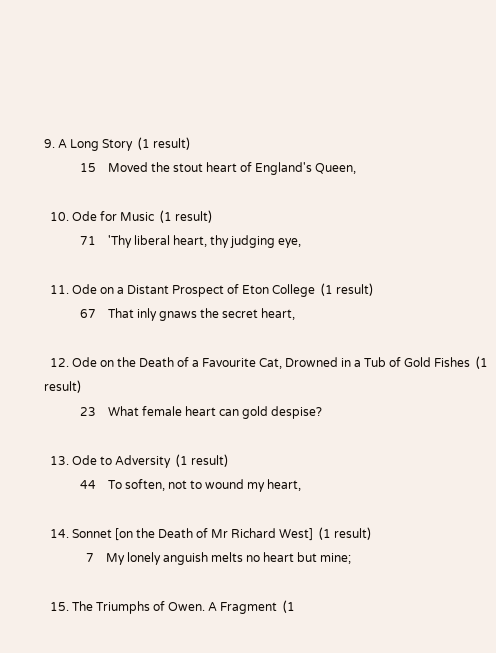9. A Long Story  (1 result)
            15    Moved the stout heart of England's Queen,

  10. Ode for Music  (1 result)
            71    'Thy liberal heart, thy judging eye,

  11. Ode on a Distant Prospect of Eton College  (1 result)
            67    That inly gnaws the secret heart,

  12. Ode on the Death of a Favourite Cat, Drowned in a Tub of Gold Fishes  (1 result)
            23    What female heart can gold despise?

  13. Ode to Adversity  (1 result)
            44    To soften, not to wound my heart,

  14. Sonnet [on the Death of Mr Richard West]  (1 result)
              7    My lonely anguish melts no heart but mine;

  15. The Triumphs of Owen. A Fragment  (1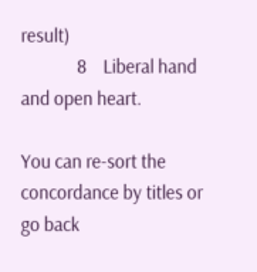result)
              8    Liberal hand and open heart.

You can re-sort the concordance by titles or go back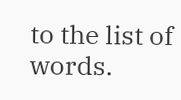to the list of words.